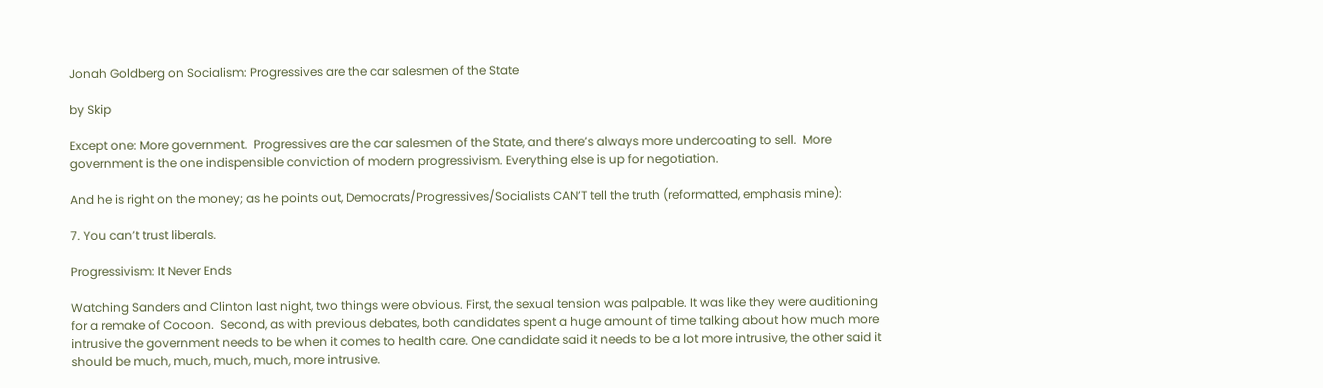Jonah Goldberg on Socialism: Progressives are the car salesmen of the State

by Skip

Except one: More government.  Progressives are the car salesmen of the State, and there’s always more undercoating to sell.  More government is the one indispensible conviction of modern progressivism. Everything else is up for negotiation.

And he is right on the money; as he points out, Democrats/Progressives/Socialists CAN’T tell the truth (reformatted, emphasis mine):

7. You can’t trust liberals.

Progressivism: It Never Ends

Watching Sanders and Clinton last night, two things were obvious. First, the sexual tension was palpable. It was like they were auditioning for a remake of Cocoon.  Second, as with previous debates, both candidates spent a huge amount of time talking about how much more intrusive the government needs to be when it comes to health care. One candidate said it needs to be a lot more intrusive, the other said it should be much, much, much, much, more intrusive.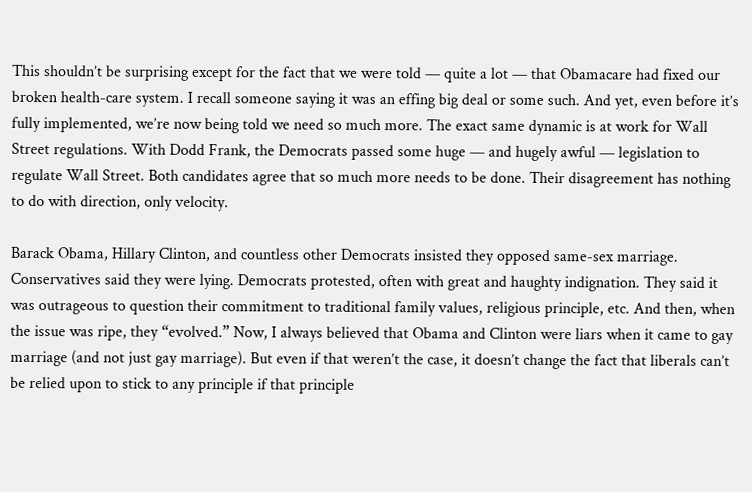This shouldn’t be surprising except for the fact that we were told — quite a lot — that Obamacare had fixed our broken health-care system. I recall someone saying it was an effing big deal or some such. And yet, even before it’s fully implemented, we’re now being told we need so much more. The exact same dynamic is at work for Wall Street regulations. With Dodd Frank, the Democrats passed some huge — and hugely awful — legislation to regulate Wall Street. Both candidates agree that so much more needs to be done. Their disagreement has nothing to do with direction, only velocity.

Barack Obama, Hillary Clinton, and countless other Democrats insisted they opposed same-sex marriage. Conservatives said they were lying. Democrats protested, often with great and haughty indignation. They said it was outrageous to question their commitment to traditional family values, religious principle, etc. And then, when the issue was ripe, they “evolved.” Now, I always believed that Obama and Clinton were liars when it came to gay marriage (and not just gay marriage). But even if that weren’t the case, it doesn’t change the fact that liberals can’t be relied upon to stick to any principle if that principle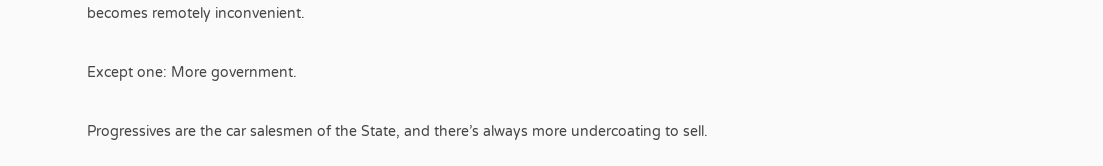becomes remotely inconvenient.

Except one: More government.

Progressives are the car salesmen of the State, and there’s always more undercoating to sell.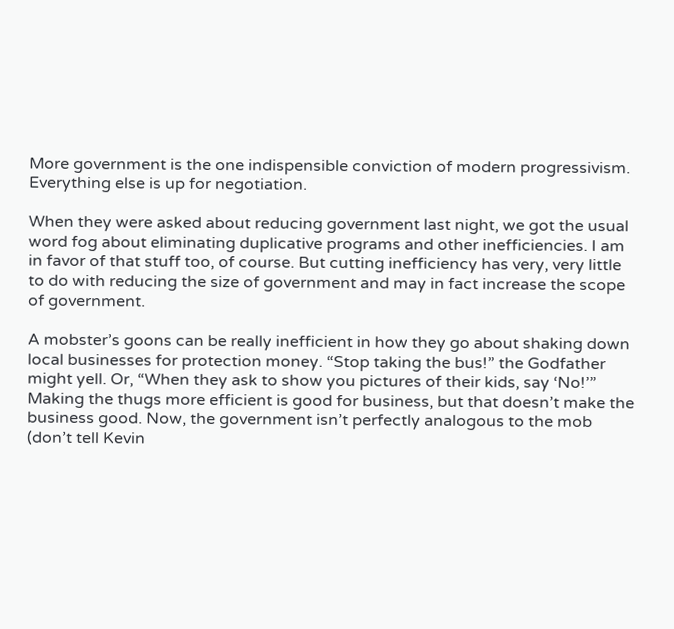More government is the one indispensible conviction of modern progressivism. Everything else is up for negotiation.

When they were asked about reducing government last night, we got the usual word fog about eliminating duplicative programs and other inefficiencies. I am in favor of that stuff too, of course. But cutting inefficiency has very, very little to do with reducing the size of government and may in fact increase the scope of government.

A mobster’s goons can be really inefficient in how they go about shaking down local businesses for protection money. “Stop taking the bus!” the Godfather might yell. Or, “When they ask to show you pictures of their kids, say ‘No!’” Making the thugs more efficient is good for business, but that doesn’t make the business good. Now, the government isn’t perfectly analogous to the mob (don’t tell Kevin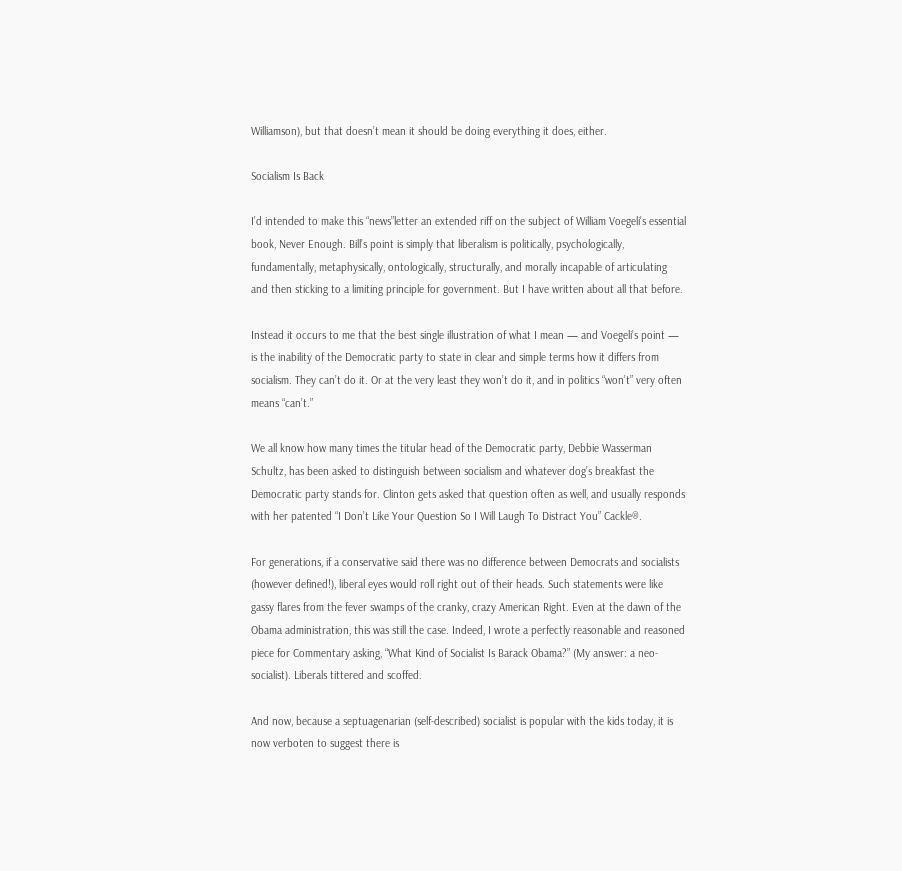Williamson), but that doesn’t mean it should be doing everything it does, either.

Socialism Is Back

I’d intended to make this “news”letter an extended riff on the subject of William Voegeli’s essential book, Never Enough. Bill’s point is simply that liberalism is politically, psychologically, fundamentally, metaphysically, ontologically, structurally, and morally incapable of articulating and then sticking to a limiting principle for government. But I have written about all that before.

Instead it occurs to me that the best single illustration of what I mean — and Voegeli’s point — is the inability of the Democratic party to state in clear and simple terms how it differs from socialism. They can’t do it. Or at the very least they won’t do it, and in politics “won’t” very often means “can’t.”

We all know how many times the titular head of the Democratic party, Debbie Wasserman Schultz, has been asked to distinguish between socialism and whatever dog’s breakfast the Democratic party stands for. Clinton gets asked that question often as well, and usually responds with her patented “I Don’t Like Your Question So I Will Laugh To Distract You” Cackle®.

For generations, if a conservative said there was no difference between Democrats and socialists (however defined!), liberal eyes would roll right out of their heads. Such statements were like gassy flares from the fever swamps of the cranky, crazy American Right. Even at the dawn of the Obama administration, this was still the case. Indeed, I wrote a perfectly reasonable and reasoned piece for Commentary asking, “What Kind of Socialist Is Barack Obama?” (My answer: a neo-socialist). Liberals tittered and scoffed.

And now, because a septuagenarian (self-described) socialist is popular with the kids today, it is now verboten to suggest there is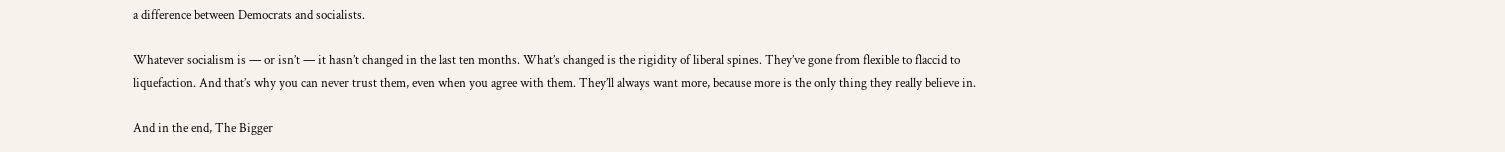a difference between Democrats and socialists.

Whatever socialism is — or isn’t — it hasn’t changed in the last ten months. What’s changed is the rigidity of liberal spines. They’ve gone from flexible to flaccid to liquefaction. And that’s why you can never trust them, even when you agree with them. They’ll always want more, because more is the only thing they really believe in.

And in the end, The Bigger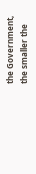the Government, the smaller the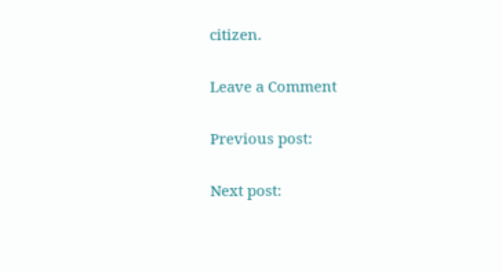citizen.

Leave a Comment

Previous post:

Next post: